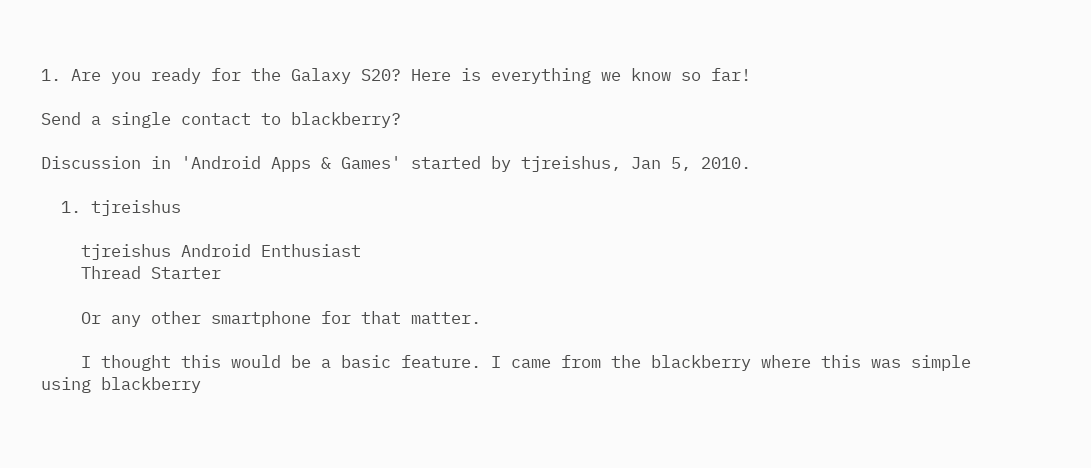1. Are you ready for the Galaxy S20? Here is everything we know so far!

Send a single contact to blackberry?

Discussion in 'Android Apps & Games' started by tjreishus, Jan 5, 2010.

  1. tjreishus

    tjreishus Android Enthusiast
    Thread Starter

    Or any other smartphone for that matter.

    I thought this would be a basic feature. I came from the blackberry where this was simple using blackberry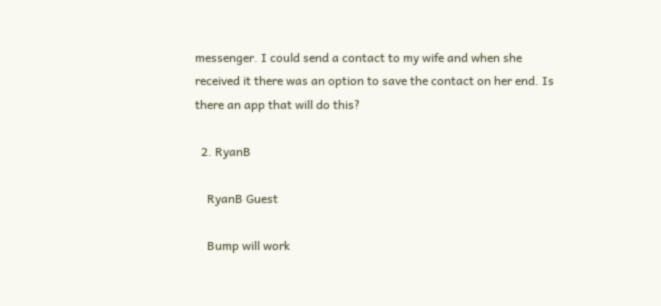messenger. I could send a contact to my wife and when she received it there was an option to save the contact on her end. Is there an app that will do this?

  2. RyanB

    RyanB Guest

    Bump will work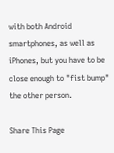with both Android smartphones, as well as iPhones, but you have to be close enough to "fist bump" the other person.

Share This Page